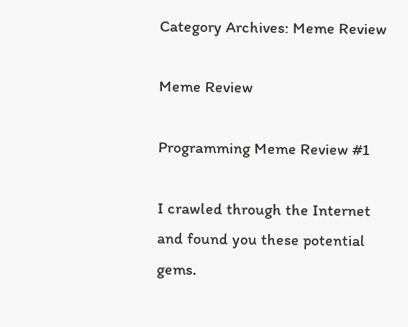Category Archives: Meme Review

Meme Review

Programming Meme Review #1

I crawled through the Internet and found you these potential gems.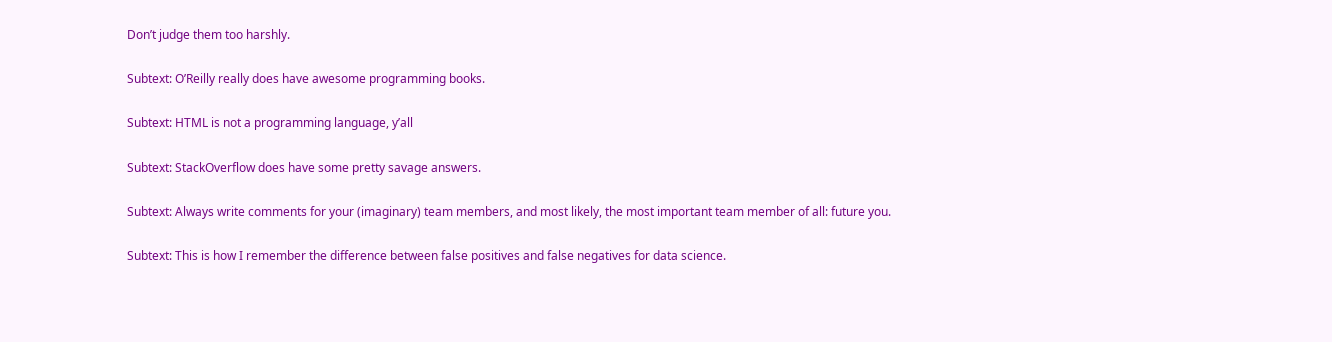Don’t judge them too harshly.

Subtext: O’Reilly really does have awesome programming books.

Subtext: HTML is not a programming language, y’all

Subtext: StackOverflow does have some pretty savage answers.

Subtext: Always write comments for your (imaginary) team members, and most likely, the most important team member of all: future you.

Subtext: This is how I remember the difference between false positives and false negatives for data science.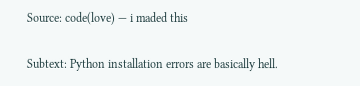Source: code(love) — i maded this

Subtext: Python installation errors are basically hell.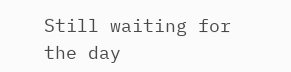Still waiting for the day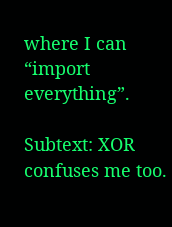where I can “import everything”.

Subtext: XOR confuses me too.